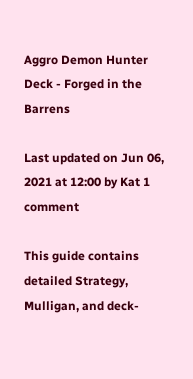Aggro Demon Hunter Deck - Forged in the Barrens

Last updated on Jun 06, 2021 at 12:00 by Kat 1 comment

This guide contains detailed Strategy, Mulligan, and deck-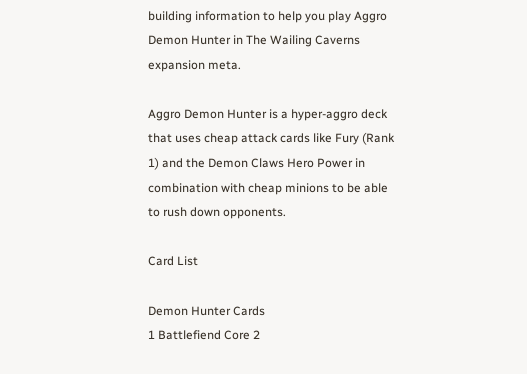building information to help you play Aggro Demon Hunter in The Wailing Caverns expansion meta.

Aggro Demon Hunter is a hyper-aggro deck that uses cheap attack cards like Fury (Rank 1) and the Demon Claws Hero Power in combination with cheap minions to be able to rush down opponents.

Card List

Demon Hunter Cards
1 Battlefiend Core 2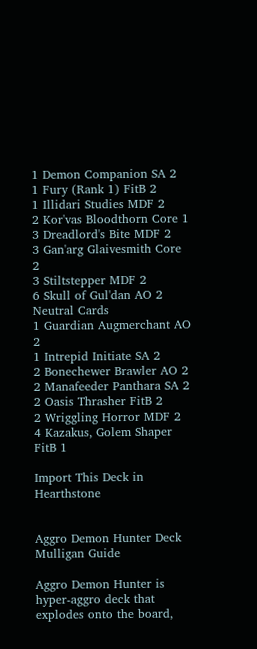1 Demon Companion SA 2
1 Fury (Rank 1) FitB 2
1 Illidari Studies MDF 2
2 Kor'vas Bloodthorn Core 1
3 Dreadlord's Bite MDF 2
3 Gan'arg Glaivesmith Core 2
3 Stiltstepper MDF 2
6 Skull of Gul'dan AO 2
Neutral Cards
1 Guardian Augmerchant AO 2
1 Intrepid Initiate SA 2
2 Bonechewer Brawler AO 2
2 Manafeeder Panthara SA 2
2 Oasis Thrasher FitB 2
2 Wriggling Horror MDF 2
4 Kazakus, Golem Shaper FitB 1

Import This Deck in Hearthstone


Aggro Demon Hunter Deck Mulligan Guide

Aggro Demon Hunter is hyper-aggro deck that explodes onto the board,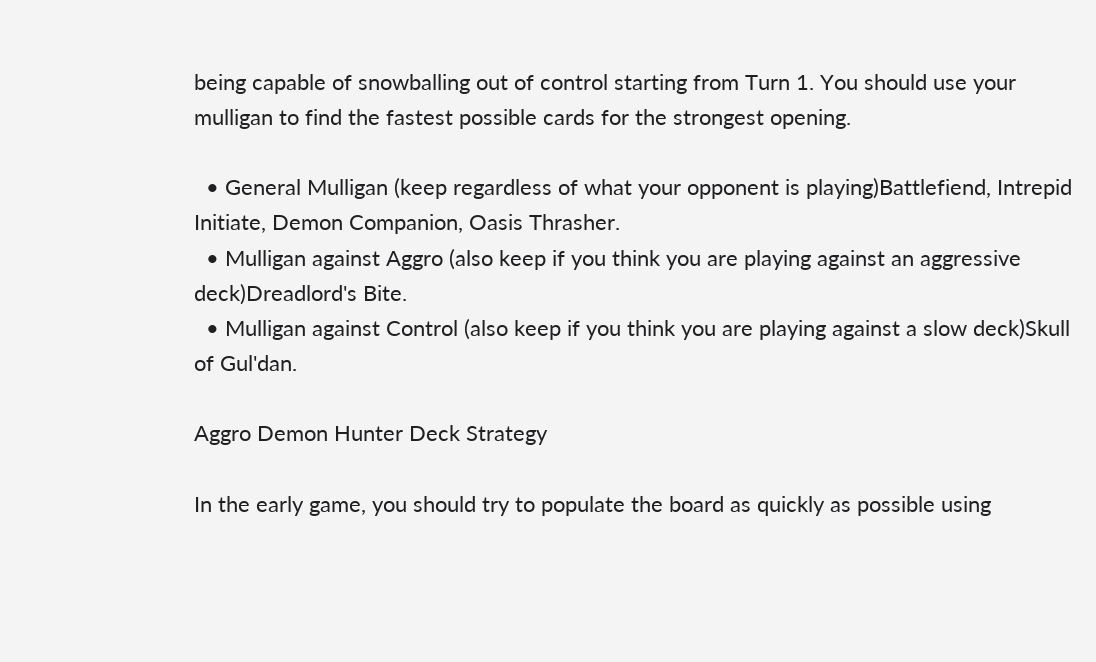being capable of snowballing out of control starting from Turn 1. You should use your mulligan to find the fastest possible cards for the strongest opening.

  • General Mulligan (keep regardless of what your opponent is playing)Battlefiend, Intrepid Initiate, Demon Companion, Oasis Thrasher.
  • Mulligan against Aggro (also keep if you think you are playing against an aggressive deck)Dreadlord's Bite.
  • Mulligan against Control (also keep if you think you are playing against a slow deck)Skull of Gul'dan.

Aggro Demon Hunter Deck Strategy

In the early game, you should try to populate the board as quickly as possible using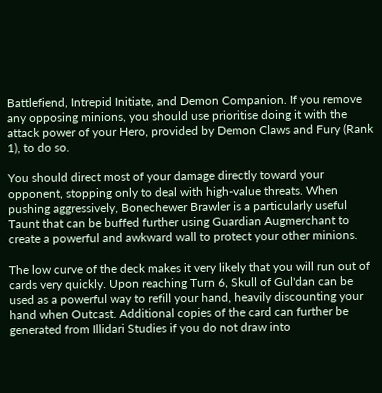Battlefiend, Intrepid Initiate, and Demon Companion. If you remove any opposing minions, you should use prioritise doing it with the attack power of your Hero, provided by Demon Claws and Fury (Rank 1), to do so.

You should direct most of your damage directly toward your opponent, stopping only to deal with high-value threats. When pushing aggressively, Bonechewer Brawler is a particularly useful Taunt that can be buffed further using Guardian Augmerchant to create a powerful and awkward wall to protect your other minions.

The low curve of the deck makes it very likely that you will run out of cards very quickly. Upon reaching Turn 6, Skull of Gul'dan can be used as a powerful way to refill your hand, heavily discounting your hand when Outcast. Additional copies of the card can further be generated from Illidari Studies if you do not draw into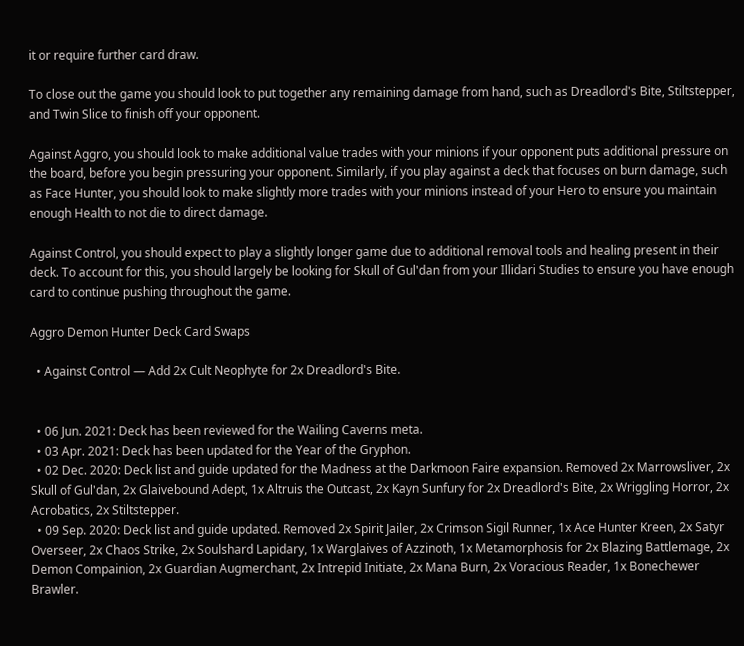it or require further card draw.

To close out the game you should look to put together any remaining damage from hand, such as Dreadlord's Bite, Stiltstepper, and Twin Slice to finish off your opponent.

Against Aggro, you should look to make additional value trades with your minions if your opponent puts additional pressure on the board, before you begin pressuring your opponent. Similarly, if you play against a deck that focuses on burn damage, such as Face Hunter, you should look to make slightly more trades with your minions instead of your Hero to ensure you maintain enough Health to not die to direct damage.

Against Control, you should expect to play a slightly longer game due to additional removal tools and healing present in their deck. To account for this, you should largely be looking for Skull of Gul'dan from your Illidari Studies to ensure you have enough card to continue pushing throughout the game.

Aggro Demon Hunter Deck Card Swaps

  • Against Control — Add 2x Cult Neophyte for 2x Dreadlord's Bite.


  • 06 Jun. 2021: Deck has been reviewed for the Wailing Caverns meta.
  • 03 Apr. 2021: Deck has been updated for the Year of the Gryphon.
  • 02 Dec. 2020: Deck list and guide updated for the Madness at the Darkmoon Faire expansion. Removed 2x Marrowsliver, 2x Skull of Gul'dan, 2x Glaivebound Adept, 1x Altruis the Outcast, 2x Kayn Sunfury for 2x Dreadlord's Bite, 2x Wriggling Horror, 2x Acrobatics, 2x Stiltstepper.
  • 09 Sep. 2020: Deck list and guide updated. Removed 2x Spirit Jailer, 2x Crimson Sigil Runner, 1x Ace Hunter Kreen, 2x Satyr Overseer, 2x Chaos Strike, 2x Soulshard Lapidary, 1x Warglaives of Azzinoth, 1x Metamorphosis for 2x Blazing Battlemage, 2x Demon Compainion, 2x Guardian Augmerchant, 2x Intrepid Initiate, 2x Mana Burn, 2x Voracious Reader, 1x Bonechewer Brawler.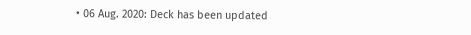• 06 Aug. 2020: Deck has been updated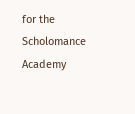for the Scholomance Academy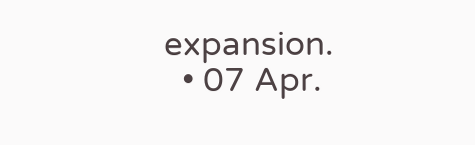expansion.
  • 07 Apr.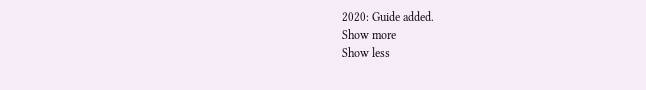2020: Guide added.
Show more
Show less